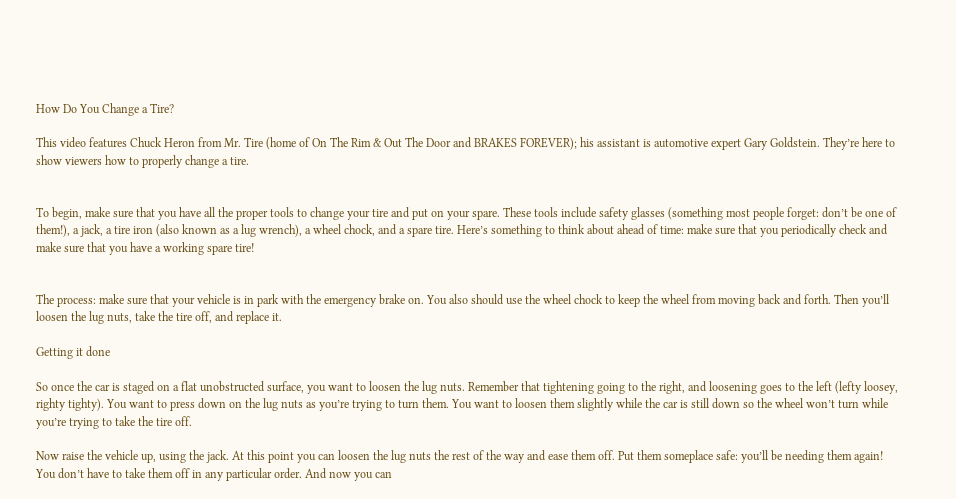How Do You Change a Tire?

This video features Chuck Heron from Mr. Tire (home of On The Rim & Out The Door and BRAKES FOREVER); his assistant is automotive expert Gary Goldstein. They’re here to show viewers how to properly change a tire.


To begin, make sure that you have all the proper tools to change your tire and put on your spare. These tools include safety glasses (something most people forget: don’t be one of them!), a jack, a tire iron (also known as a lug wrench), a wheel chock, and a spare tire. Here’s something to think about ahead of time: make sure that you periodically check and make sure that you have a working spare tire!


The process: make sure that your vehicle is in park with the emergency brake on. You also should use the wheel chock to keep the wheel from moving back and forth. Then you’ll loosen the lug nuts, take the tire off, and replace it.

Getting it done

So once the car is staged on a flat unobstructed surface, you want to loosen the lug nuts. Remember that tightening going to the right, and loosening goes to the left (lefty loosey, righty tighty). You want to press down on the lug nuts as you’re trying to turn them. You want to loosen them slightly while the car is still down so the wheel won’t turn while you’re trying to take the tire off.

Now raise the vehicle up, using the jack. At this point you can loosen the lug nuts the rest of the way and ease them off. Put them someplace safe: you’ll be needing them again! You don’t have to take them off in any particular order. And now you can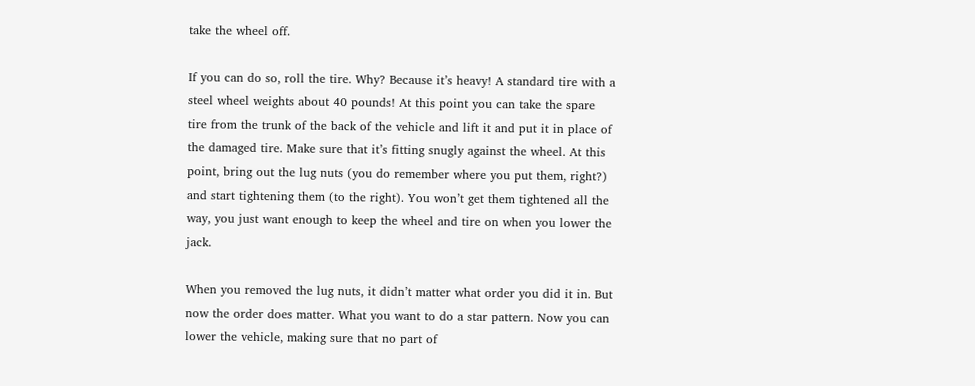take the wheel off.

If you can do so, roll the tire. Why? Because it’s heavy! A standard tire with a steel wheel weights about 40 pounds! At this point you can take the spare tire from the trunk of the back of the vehicle and lift it and put it in place of the damaged tire. Make sure that it’s fitting snugly against the wheel. At this point, bring out the lug nuts (you do remember where you put them, right?) and start tightening them (to the right). You won’t get them tightened all the way, you just want enough to keep the wheel and tire on when you lower the jack.

When you removed the lug nuts, it didn’t matter what order you did it in. But now the order does matter. What you want to do a star pattern. Now you can lower the vehicle, making sure that no part of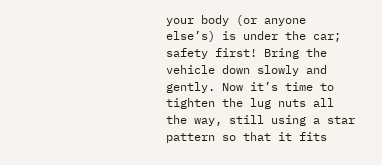your body (or anyone else’s) is under the car; safety first! Bring the vehicle down slowly and gently. Now it’s time to tighten the lug nuts all the way, still using a star pattern so that it fits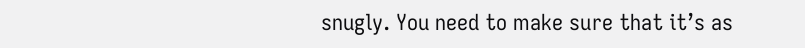snugly. You need to make sure that it’s as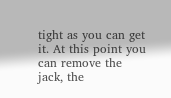tight as you can get it. At this point you can remove the jack, the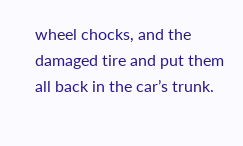wheel chocks, and the damaged tire and put them all back in the car’s trunk.